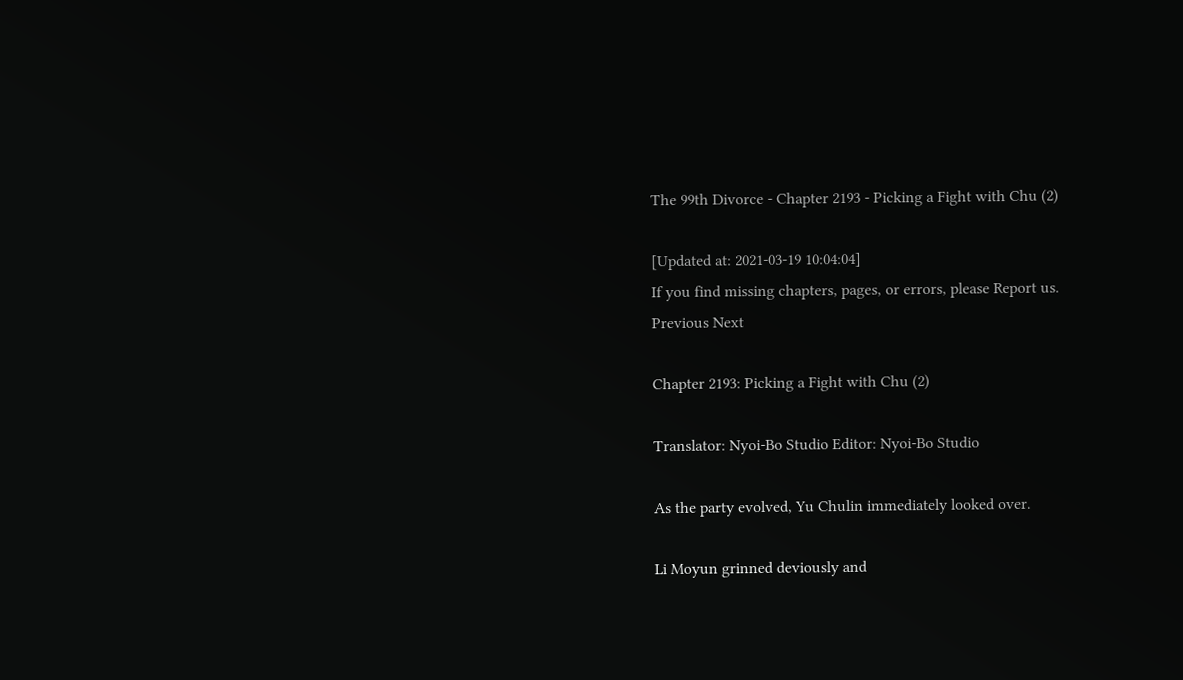The 99th Divorce - Chapter 2193 - Picking a Fight with Chu (2)

[Updated at: 2021-03-19 10:04:04]
If you find missing chapters, pages, or errors, please Report us.
Previous Next

Chapter 2193: Picking a Fight with Chu (2)

Translator: Nyoi-Bo Studio Editor: Nyoi-Bo Studio

As the party evolved, Yu Chulin immediately looked over.

Li Moyun grinned deviously and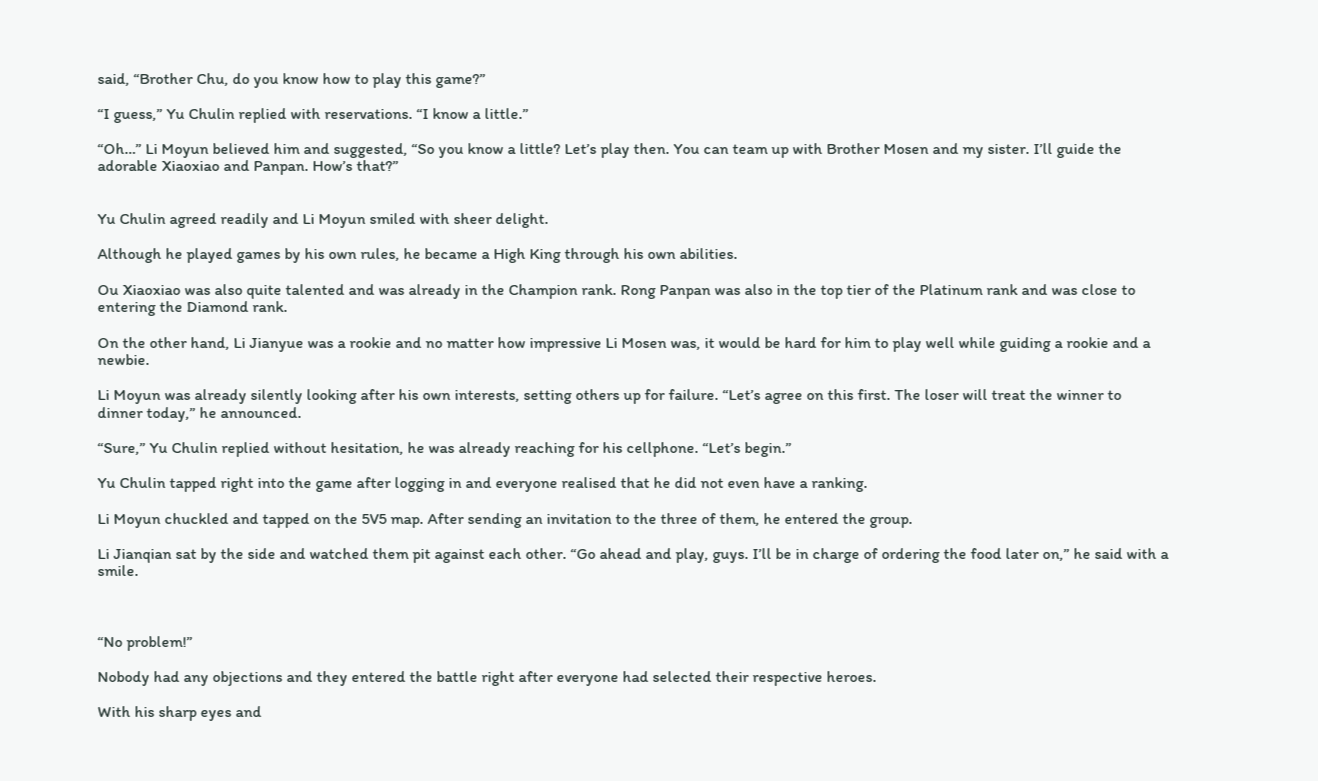said, “Brother Chu, do you know how to play this game?”

“I guess,” Yu Chulin replied with reservations. “I know a little.”

“Oh…” Li Moyun believed him and suggested, “So you know a little? Let’s play then. You can team up with Brother Mosen and my sister. I’ll guide the adorable Xiaoxiao and Panpan. How’s that?”


Yu Chulin agreed readily and Li Moyun smiled with sheer delight.

Although he played games by his own rules, he became a High King through his own abilities.

Ou Xiaoxiao was also quite talented and was already in the Champion rank. Rong Panpan was also in the top tier of the Platinum rank and was close to entering the Diamond rank.

On the other hand, Li Jianyue was a rookie and no matter how impressive Li Mosen was, it would be hard for him to play well while guiding a rookie and a newbie.

Li Moyun was already silently looking after his own interests, setting others up for failure. “Let’s agree on this first. The loser will treat the winner to dinner today,” he announced.

“Sure,” Yu Chulin replied without hesitation, he was already reaching for his cellphone. “Let’s begin.”

Yu Chulin tapped right into the game after logging in and everyone realised that he did not even have a ranking.

Li Moyun chuckled and tapped on the 5V5 map. After sending an invitation to the three of them, he entered the group.

Li Jianqian sat by the side and watched them pit against each other. “Go ahead and play, guys. I’ll be in charge of ordering the food later on,” he said with a smile.



“No problem!”

Nobody had any objections and they entered the battle right after everyone had selected their respective heroes.

With his sharp eyes and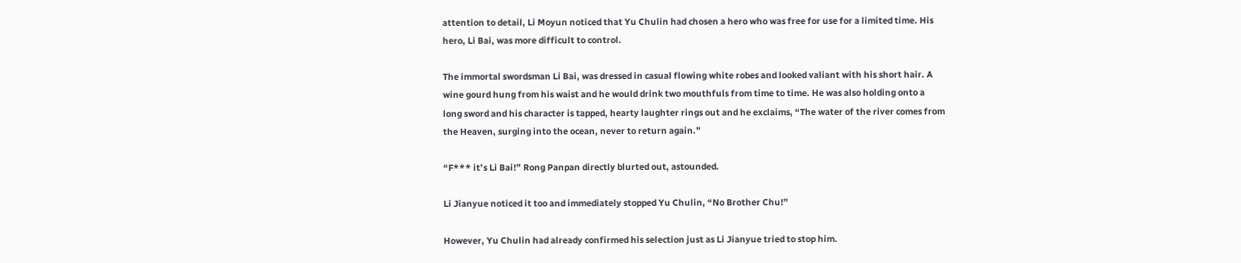attention to detail, Li Moyun noticed that Yu Chulin had chosen a hero who was free for use for a limited time. His hero, Li Bai, was more difficult to control.

The immortal swordsman Li Bai, was dressed in casual flowing white robes and looked valiant with his short hair. A wine gourd hung from his waist and he would drink two mouthfuls from time to time. He was also holding onto a long sword and his character is tapped, hearty laughter rings out and he exclaims, “The water of the river comes from the Heaven, surging into the ocean, never to return again.”

“F*** it’s Li Bai!” Rong Panpan directly blurted out, astounded.

Li Jianyue noticed it too and immediately stopped Yu Chulin, “No Brother Chu!”

However, Yu Chulin had already confirmed his selection just as Li Jianyue tried to stop him.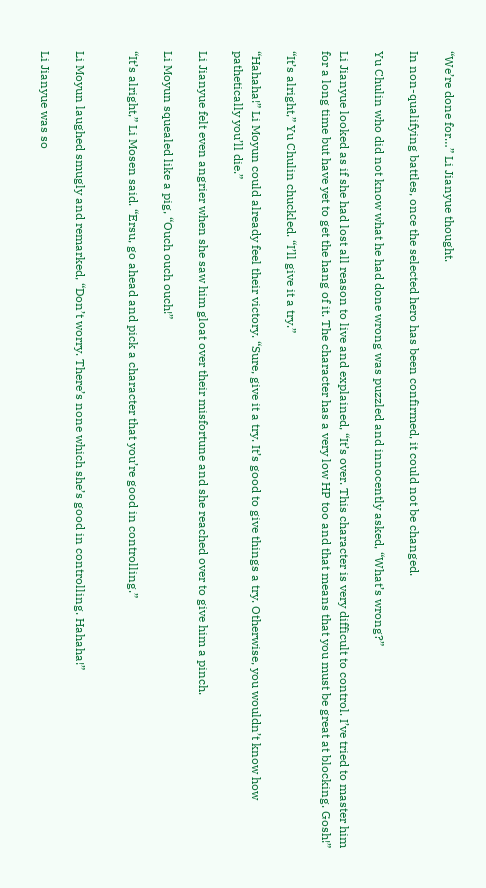“We’re done for…” Li Jianyue thought.

In non-qualifying battles, once the selected hero has been confirmed, it could not be changed.

Yu Chulin who did not know what he had done wrong was puzzled and innocently asked, “What’s wrong?”

Li Jianyue looked as if she had lost all reason to live and explained, “It’s over. This character is very difficult to control. I’ve tried to master him for a long time but have yet to get the hang of it. The character has a very low HP too and that means that you must be great at blocking. Gosh!”

“It’s alright,” Yu Chulin chuckled. “I’ll give it a try.”

“Hahaha!” Li Moyun could already feel their victory. “Sure, give it a try. It’s good to give things a try. Otherwise, you wouldn’t know how pathetically you’ll die.”

Li Jianyue felt even angrier when she saw him gloat over their misfortune and she reached over to give him a pinch.

Li Moyun squealed like a pig, “Ouch ouch ouch!”

“It’s alright,” Li Mosen said. “Ersu, go ahead and pick a character that you’re good in controlling.”


Li Moyun laughed smugly and remarked, “Don’t worry. There’s none which she’s good in controlling. Hahaha!”

Li Jianyue was so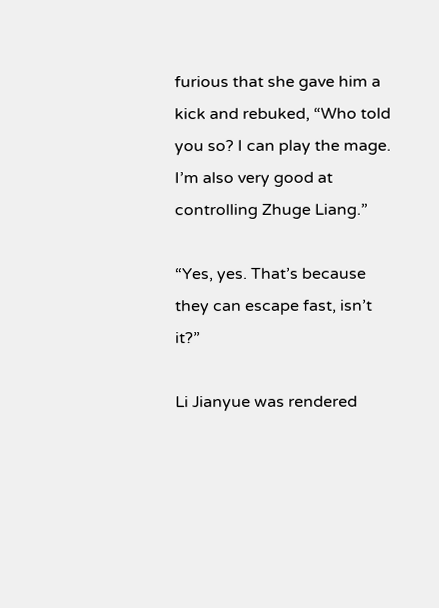furious that she gave him a kick and rebuked, “Who told you so? I can play the mage. I’m also very good at controlling Zhuge Liang.”

“Yes, yes. That’s because they can escape fast, isn’t it?”

Li Jianyue was rendered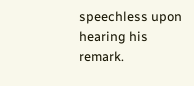speechless upon hearing his remark.